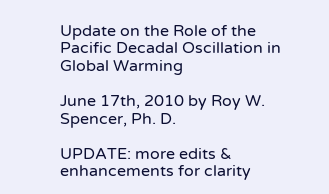Update on the Role of the Pacific Decadal Oscillation in Global Warming

June 17th, 2010 by Roy W. Spencer, Ph. D.

UPDATE: more edits & enhancements for clarity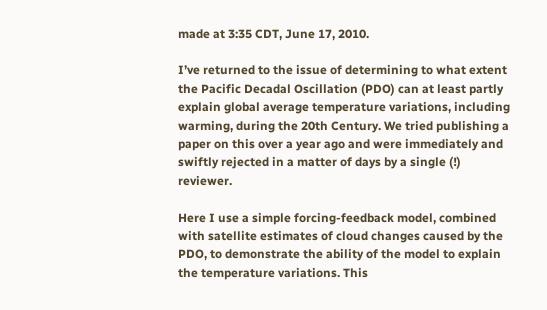made at 3:35 CDT, June 17, 2010.

I’ve returned to the issue of determining to what extent the Pacific Decadal Oscillation (PDO) can at least partly explain global average temperature variations, including warming, during the 20th Century. We tried publishing a paper on this over a year ago and were immediately and swiftly rejected in a matter of days by a single (!) reviewer.

Here I use a simple forcing-feedback model, combined with satellite estimates of cloud changes caused by the PDO, to demonstrate the ability of the model to explain the temperature variations. This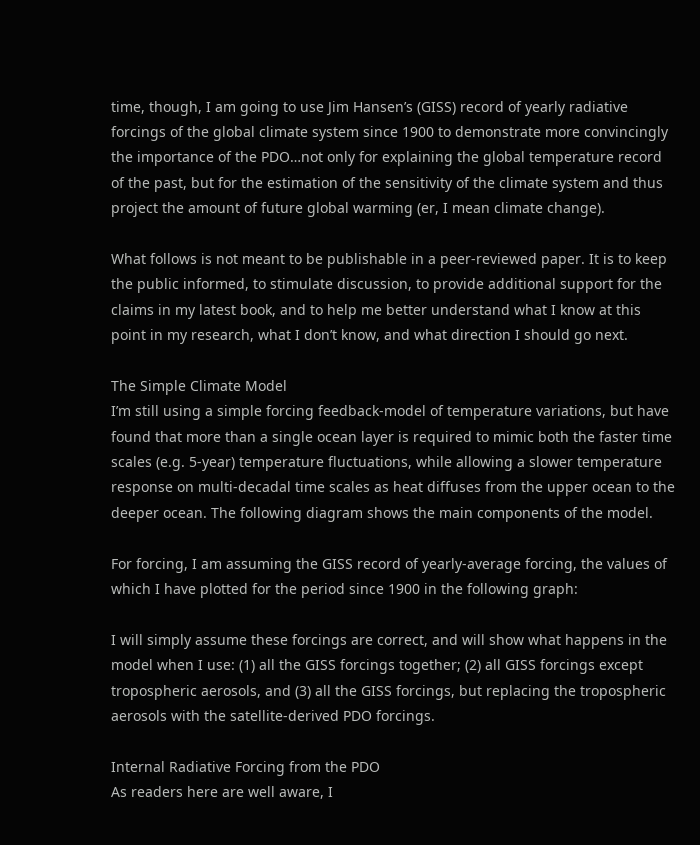time, though, I am going to use Jim Hansen’s (GISS) record of yearly radiative forcings of the global climate system since 1900 to demonstrate more convincingly the importance of the PDO…not only for explaining the global temperature record of the past, but for the estimation of the sensitivity of the climate system and thus project the amount of future global warming (er, I mean climate change).

What follows is not meant to be publishable in a peer-reviewed paper. It is to keep the public informed, to stimulate discussion, to provide additional support for the claims in my latest book, and to help me better understand what I know at this point in my research, what I don’t know, and what direction I should go next.

The Simple Climate Model
I’m still using a simple forcing feedback-model of temperature variations, but have found that more than a single ocean layer is required to mimic both the faster time scales (e.g. 5-year) temperature fluctuations, while allowing a slower temperature response on multi-decadal time scales as heat diffuses from the upper ocean to the deeper ocean. The following diagram shows the main components of the model.

For forcing, I am assuming the GISS record of yearly-average forcing, the values of which I have plotted for the period since 1900 in the following graph:

I will simply assume these forcings are correct, and will show what happens in the model when I use: (1) all the GISS forcings together; (2) all GISS forcings except tropospheric aerosols, and (3) all the GISS forcings, but replacing the tropospheric aerosols with the satellite-derived PDO forcings.

Internal Radiative Forcing from the PDO
As readers here are well aware, I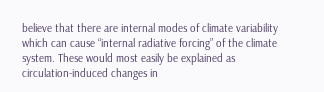believe that there are internal modes of climate variability which can cause “internal radiative forcing” of the climate system. These would most easily be explained as circulation-induced changes in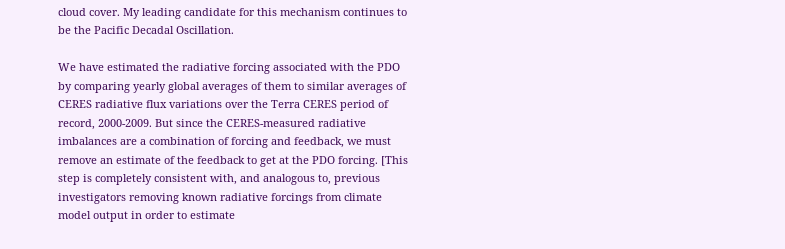cloud cover. My leading candidate for this mechanism continues to be the Pacific Decadal Oscillation.

We have estimated the radiative forcing associated with the PDO by comparing yearly global averages of them to similar averages of CERES radiative flux variations over the Terra CERES period of record, 2000-2009. But since the CERES-measured radiative imbalances are a combination of forcing and feedback, we must remove an estimate of the feedback to get at the PDO forcing. [This step is completely consistent with, and analogous to, previous investigators removing known radiative forcings from climate model output in order to estimate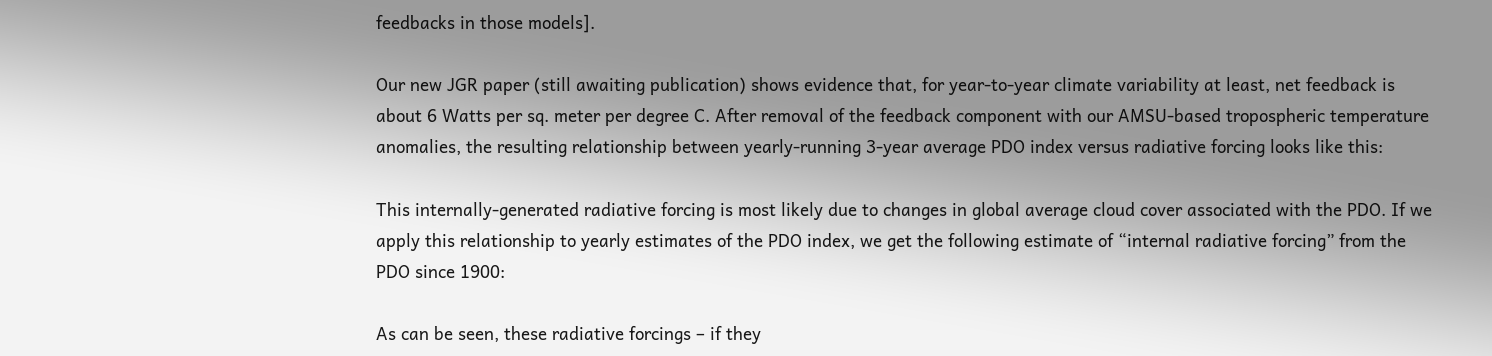feedbacks in those models].

Our new JGR paper (still awaiting publication) shows evidence that, for year-to-year climate variability at least, net feedback is about 6 Watts per sq. meter per degree C. After removal of the feedback component with our AMSU-based tropospheric temperature anomalies, the resulting relationship between yearly-running 3-year average PDO index versus radiative forcing looks like this:

This internally-generated radiative forcing is most likely due to changes in global average cloud cover associated with the PDO. If we apply this relationship to yearly estimates of the PDO index, we get the following estimate of “internal radiative forcing” from the PDO since 1900:

As can be seen, these radiative forcings – if they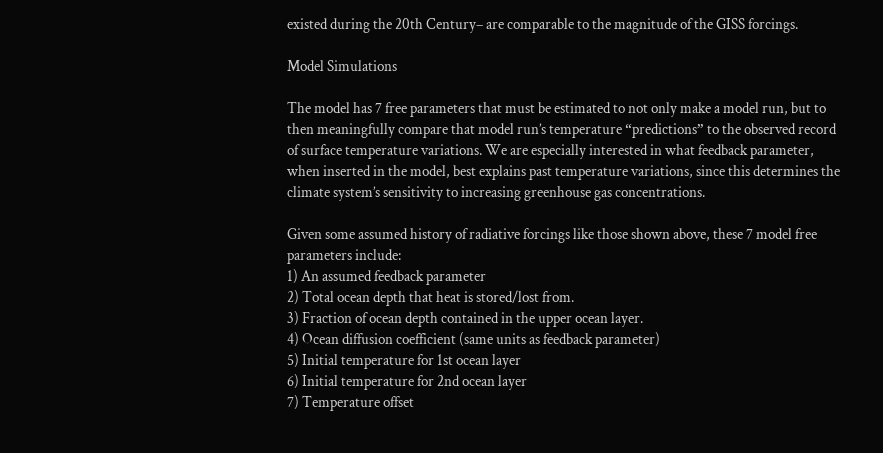existed during the 20th Century– are comparable to the magnitude of the GISS forcings.

Model Simulations

The model has 7 free parameters that must be estimated to not only make a model run, but to then meaningfully compare that model run’s temperature “predictions” to the observed record of surface temperature variations. We are especially interested in what feedback parameter, when inserted in the model, best explains past temperature variations, since this determines the climate system’s sensitivity to increasing greenhouse gas concentrations.

Given some assumed history of radiative forcings like those shown above, these 7 model free parameters include:
1) An assumed feedback parameter
2) Total ocean depth that heat is stored/lost from.
3) Fraction of ocean depth contained in the upper ocean layer.
4) Ocean diffusion coefficient (same units as feedback parameter)
5) Initial temperature for 1st ocean layer
6) Initial temperature for 2nd ocean layer
7) Temperature offset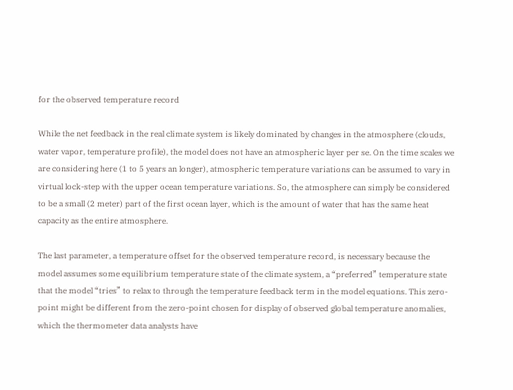for the observed temperature record

While the net feedback in the real climate system is likely dominated by changes in the atmosphere (clouds, water vapor, temperature profile), the model does not have an atmospheric layer per se. On the time scales we are considering here (1 to 5 years an longer), atmospheric temperature variations can be assumed to vary in virtual lock-step with the upper ocean temperature variations. So, the atmosphere can simply be considered to be a small (2 meter) part of the first ocean layer, which is the amount of water that has the same heat capacity as the entire atmosphere.

The last parameter, a temperature offset for the observed temperature record, is necessary because the model assumes some equilibrium temperature state of the climate system, a “preferred” temperature state that the model “tries” to relax to through the temperature feedback term in the model equations. This zero-point might be different from the zero-point chosen for display of observed global temperature anomalies, which the thermometer data analysts have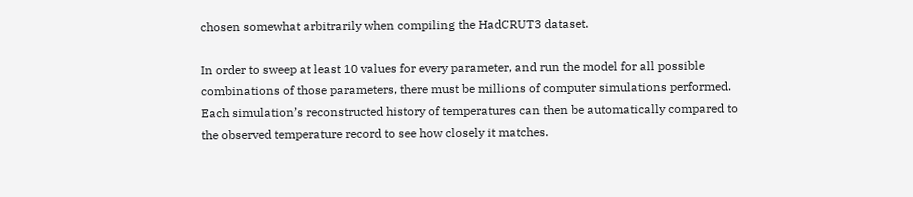chosen somewhat arbitrarily when compiling the HadCRUT3 dataset.

In order to sweep at least 10 values for every parameter, and run the model for all possible combinations of those parameters, there must be millions of computer simulations performed. Each simulation’s reconstructed history of temperatures can then be automatically compared to the observed temperature record to see how closely it matches.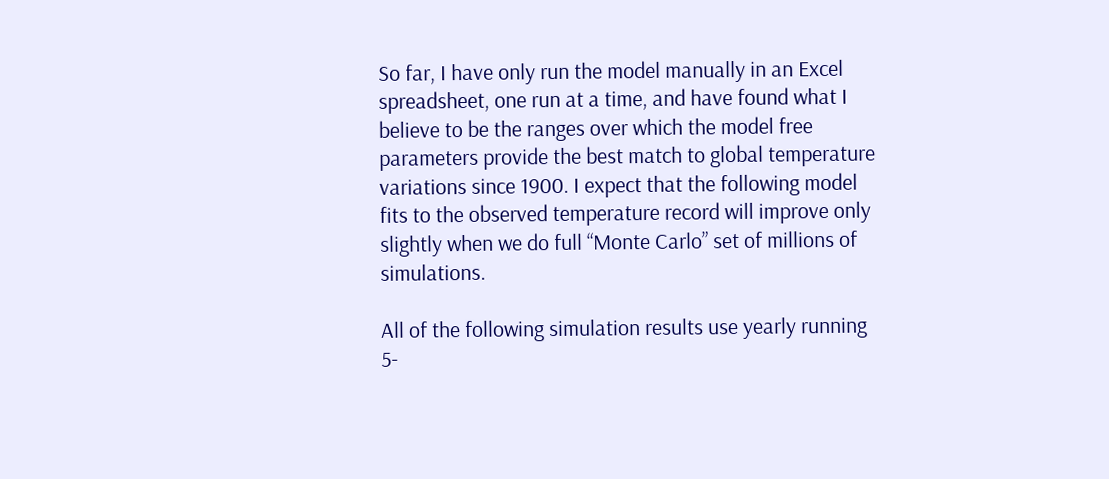So far, I have only run the model manually in an Excel spreadsheet, one run at a time, and have found what I believe to be the ranges over which the model free parameters provide the best match to global temperature variations since 1900. I expect that the following model fits to the observed temperature record will improve only slightly when we do full “Monte Carlo” set of millions of simulations.

All of the following simulation results use yearly running 5-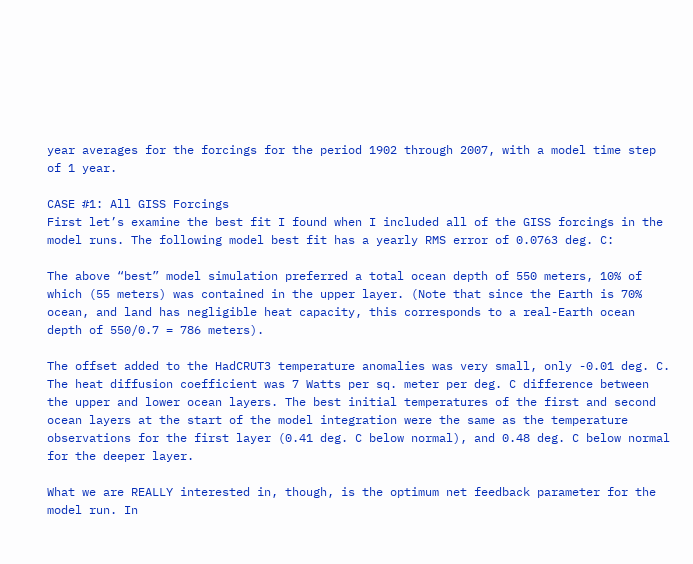year averages for the forcings for the period 1902 through 2007, with a model time step of 1 year.

CASE #1: All GISS Forcings
First let’s examine the best fit I found when I included all of the GISS forcings in the model runs. The following model best fit has a yearly RMS error of 0.0763 deg. C:

The above “best” model simulation preferred a total ocean depth of 550 meters, 10% of which (55 meters) was contained in the upper layer. (Note that since the Earth is 70% ocean, and land has negligible heat capacity, this corresponds to a real-Earth ocean depth of 550/0.7 = 786 meters).

The offset added to the HadCRUT3 temperature anomalies was very small, only -0.01 deg. C. The heat diffusion coefficient was 7 Watts per sq. meter per deg. C difference between the upper and lower ocean layers. The best initial temperatures of the first and second ocean layers at the start of the model integration were the same as the temperature observations for the first layer (0.41 deg. C below normal), and 0.48 deg. C below normal for the deeper layer.

What we are REALLY interested in, though, is the optimum net feedback parameter for the model run. In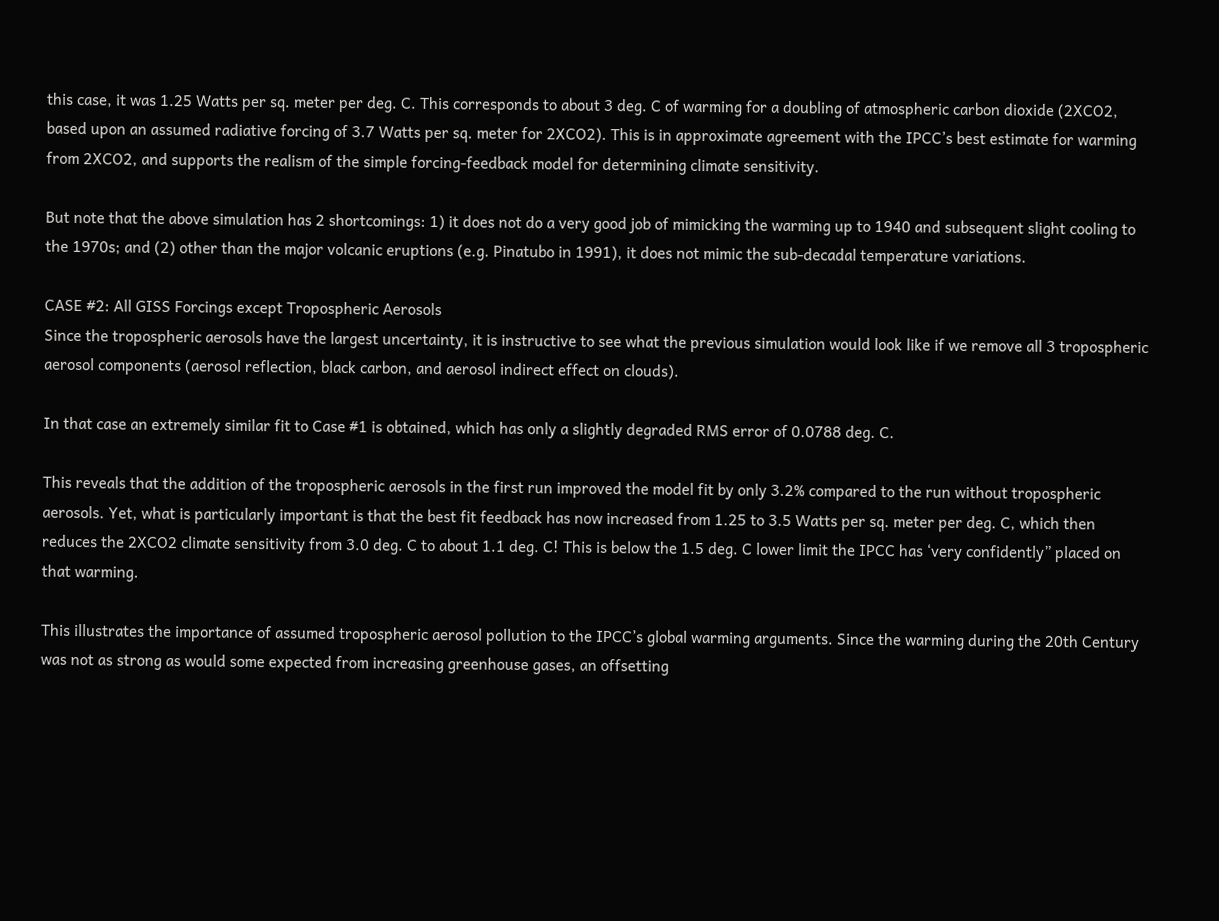this case, it was 1.25 Watts per sq. meter per deg. C. This corresponds to about 3 deg. C of warming for a doubling of atmospheric carbon dioxide (2XCO2, based upon an assumed radiative forcing of 3.7 Watts per sq. meter for 2XCO2). This is in approximate agreement with the IPCC’s best estimate for warming from 2XCO2, and supports the realism of the simple forcing-feedback model for determining climate sensitivity.

But note that the above simulation has 2 shortcomings: 1) it does not do a very good job of mimicking the warming up to 1940 and subsequent slight cooling to the 1970s; and (2) other than the major volcanic eruptions (e.g. Pinatubo in 1991), it does not mimic the sub-decadal temperature variations.

CASE #2: All GISS Forcings except Tropospheric Aerosols
Since the tropospheric aerosols have the largest uncertainty, it is instructive to see what the previous simulation would look like if we remove all 3 tropospheric aerosol components (aerosol reflection, black carbon, and aerosol indirect effect on clouds).

In that case an extremely similar fit to Case #1 is obtained, which has only a slightly degraded RMS error of 0.0788 deg. C.

This reveals that the addition of the tropospheric aerosols in the first run improved the model fit by only 3.2% compared to the run without tropospheric aerosols. Yet, what is particularly important is that the best fit feedback has now increased from 1.25 to 3.5 Watts per sq. meter per deg. C, which then reduces the 2XCO2 climate sensitivity from 3.0 deg. C to about 1.1 deg. C! This is below the 1.5 deg. C lower limit the IPCC has ‘very confidently” placed on that warming.

This illustrates the importance of assumed tropospheric aerosol pollution to the IPCC’s global warming arguments. Since the warming during the 20th Century was not as strong as would some expected from increasing greenhouse gases, an offsetting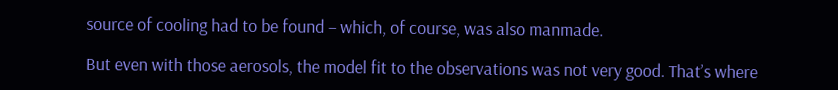source of cooling had to be found – which, of course, was also manmade.

But even with those aerosols, the model fit to the observations was not very good. That’s where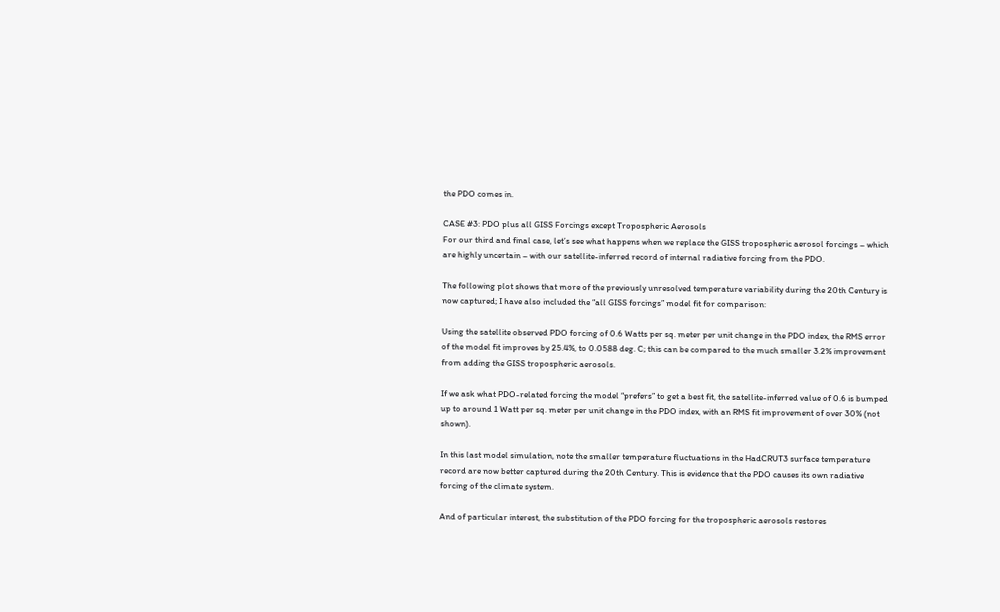the PDO comes in.

CASE #3: PDO plus all GISS Forcings except Tropospheric Aerosols
For our third and final case, let’s see what happens when we replace the GISS tropospheric aerosol forcings – which are highly uncertain – with our satellite-inferred record of internal radiative forcing from the PDO.

The following plot shows that more of the previously unresolved temperature variability during the 20th Century is now captured; I have also included the “all GISS forcings” model fit for comparison:

Using the satellite observed PDO forcing of 0.6 Watts per sq. meter per unit change in the PDO index, the RMS error of the model fit improves by 25.4%, to 0.0588 deg. C; this can be compared to the much smaller 3.2% improvement from adding the GISS tropospheric aerosols.

If we ask what PDO-related forcing the model “prefers” to get a best fit, the satellite-inferred value of 0.6 is bumped up to around 1 Watt per sq. meter per unit change in the PDO index, with an RMS fit improvement of over 30% (not shown).

In this last model simulation, note the smaller temperature fluctuations in the HadCRUT3 surface temperature record are now better captured during the 20th Century. This is evidence that the PDO causes its own radiative forcing of the climate system.

And of particular interest, the substitution of the PDO forcing for the tropospheric aerosols restores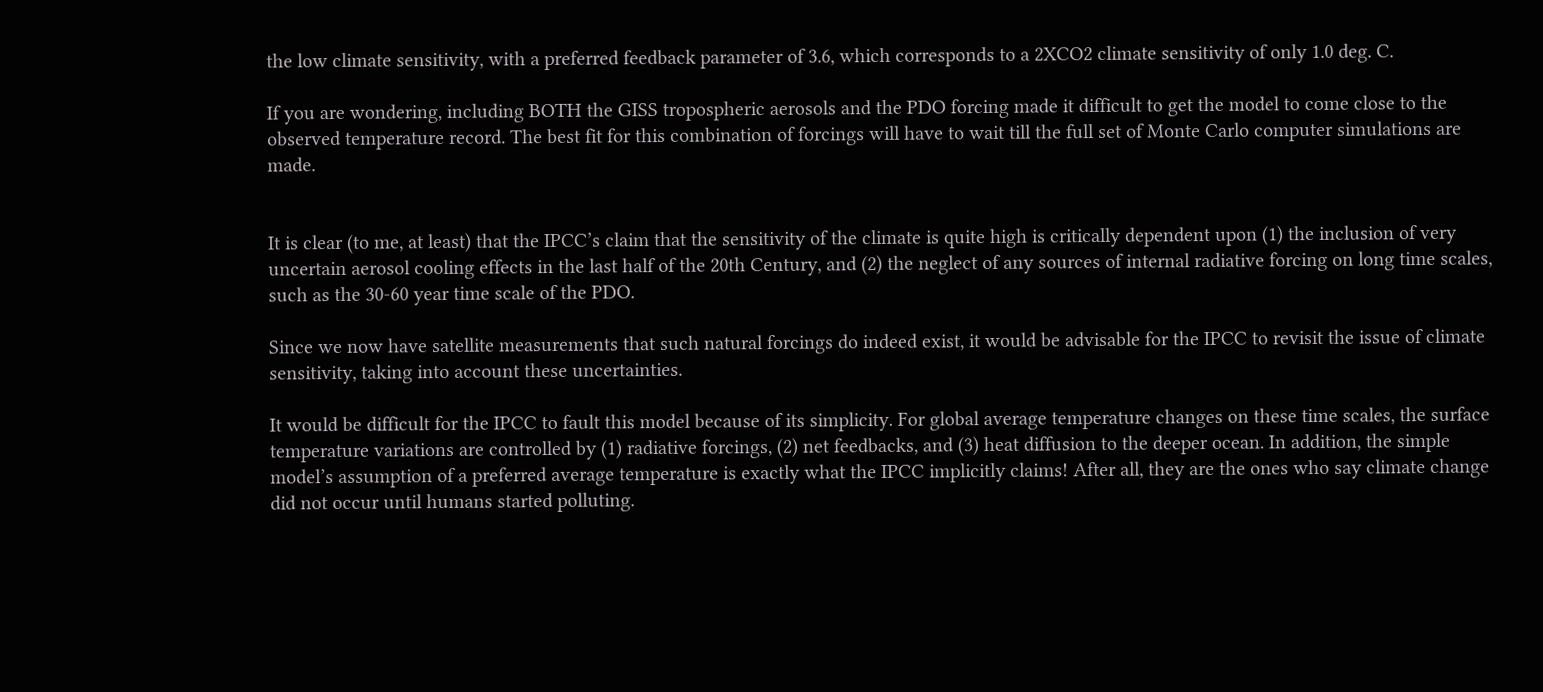the low climate sensitivity, with a preferred feedback parameter of 3.6, which corresponds to a 2XCO2 climate sensitivity of only 1.0 deg. C.

If you are wondering, including BOTH the GISS tropospheric aerosols and the PDO forcing made it difficult to get the model to come close to the observed temperature record. The best fit for this combination of forcings will have to wait till the full set of Monte Carlo computer simulations are made.


It is clear (to me, at least) that the IPCC’s claim that the sensitivity of the climate is quite high is critically dependent upon (1) the inclusion of very uncertain aerosol cooling effects in the last half of the 20th Century, and (2) the neglect of any sources of internal radiative forcing on long time scales, such as the 30-60 year time scale of the PDO.

Since we now have satellite measurements that such natural forcings do indeed exist, it would be advisable for the IPCC to revisit the issue of climate sensitivity, taking into account these uncertainties.

It would be difficult for the IPCC to fault this model because of its simplicity. For global average temperature changes on these time scales, the surface temperature variations are controlled by (1) radiative forcings, (2) net feedbacks, and (3) heat diffusion to the deeper ocean. In addition, the simple model’s assumption of a preferred average temperature is exactly what the IPCC implicitly claims! After all, they are the ones who say climate change did not occur until humans started polluting.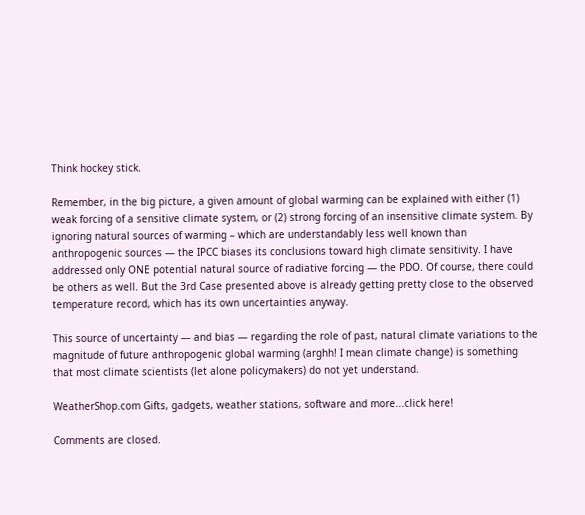Think hockey stick.

Remember, in the big picture, a given amount of global warming can be explained with either (1) weak forcing of a sensitive climate system, or (2) strong forcing of an insensitive climate system. By ignoring natural sources of warming – which are understandably less well known than anthropogenic sources — the IPCC biases its conclusions toward high climate sensitivity. I have addressed only ONE potential natural source of radiative forcing — the PDO. Of course, there could be others as well. But the 3rd Case presented above is already getting pretty close to the observed temperature record, which has its own uncertainties anyway.

This source of uncertainty — and bias — regarding the role of past, natural climate variations to the magnitude of future anthropogenic global warming (arghh! I mean climate change) is something that most climate scientists (let alone policymakers) do not yet understand.

WeatherShop.com Gifts, gadgets, weather stations, software and more...click here!

Comments are closed.